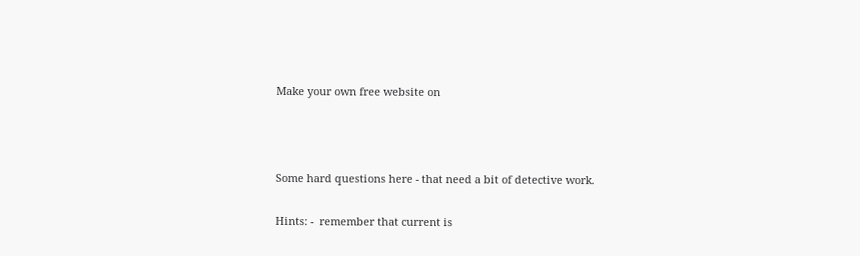Make your own free website on



Some hard questions here - that need a bit of detective work.

Hints: -  remember that current is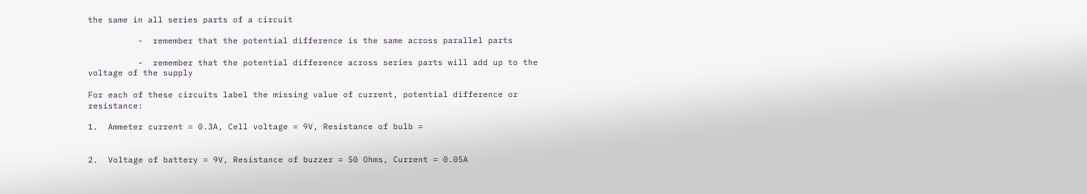the same in all series parts of a circuit

          -  remember that the potential difference is the same across parallel parts

          -  remember that the potential difference across series parts will add up to the voltage of the supply

For each of these circuits label the missing value of current, potential difference or resistance:

1.  Ammeter current = 0.3A, Cell voltage = 9V, Resistance of bulb =


2.  Voltage of battery = 9V, Resistance of buzzer = 50 Ohms, Current = 0.05A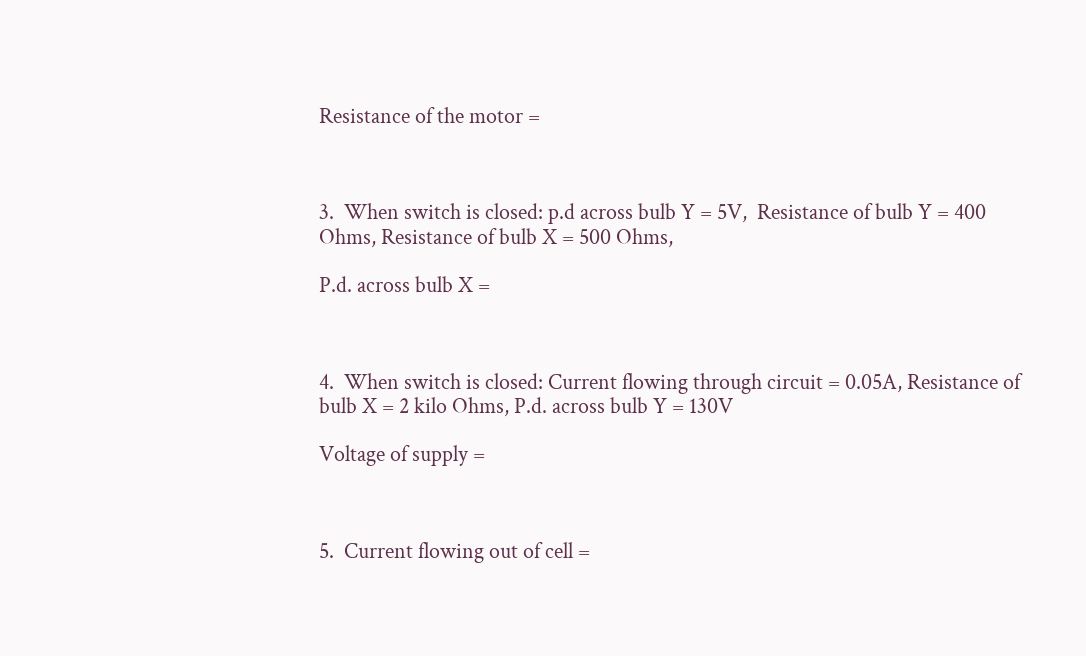Resistance of the motor =



3.  When switch is closed: p.d across bulb Y = 5V,  Resistance of bulb Y = 400 Ohms, Resistance of bulb X = 500 Ohms,

P.d. across bulb X =



4.  When switch is closed: Current flowing through circuit = 0.05A, Resistance of bulb X = 2 kilo Ohms, P.d. across bulb Y = 130V

Voltage of supply =



5.  Current flowing out of cell =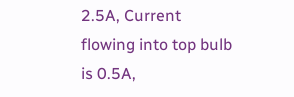2.5A, Current flowing into top bulb is 0.5A,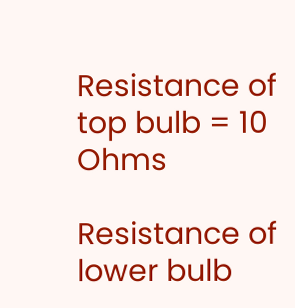Resistance of top bulb = 10 Ohms

Resistance of lower bulb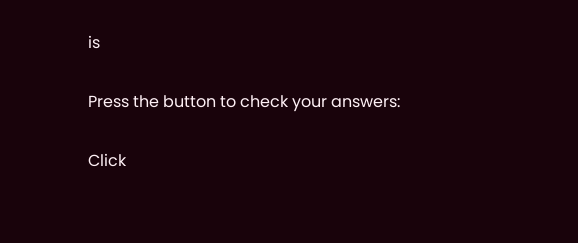is

Press the button to check your answers:

Click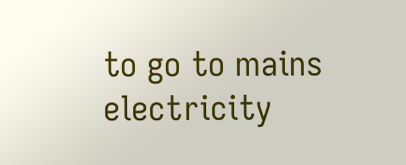to go to mains electricity